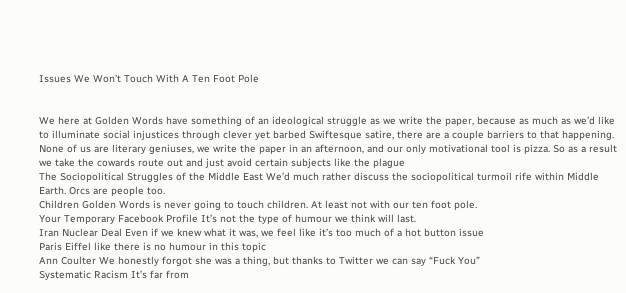Issues We Won’t Touch With A Ten Foot Pole


We here at Golden Words have something of an ideological struggle as we write the paper, because as much as we’d like to illuminate social injustices through clever yet barbed Swiftesque satire, there are a couple barriers to that happening. None of us are literary geniuses, we write the paper in an afternoon, and our only motivational tool is pizza. So as a result we take the cowards route out and just avoid certain subjects like the plague
The Sociopolitical Struggles of the Middle East We’d much rather discuss the sociopolitical turmoil rife within Middle Earth. Orcs are people too.
Children Golden Words is never going to touch children. At least not with our ten foot pole.
Your Temporary Facebook Profile It’s not the type of humour we think will last.
Iran Nuclear Deal Even if we knew what it was, we feel like it’s too much of a hot button issue
Paris Eiffel like there is no humour in this topic
Ann Coulter We honestly forgot she was a thing, but thanks to Twitter we can say “Fuck You”
Systematic Racism It’s far from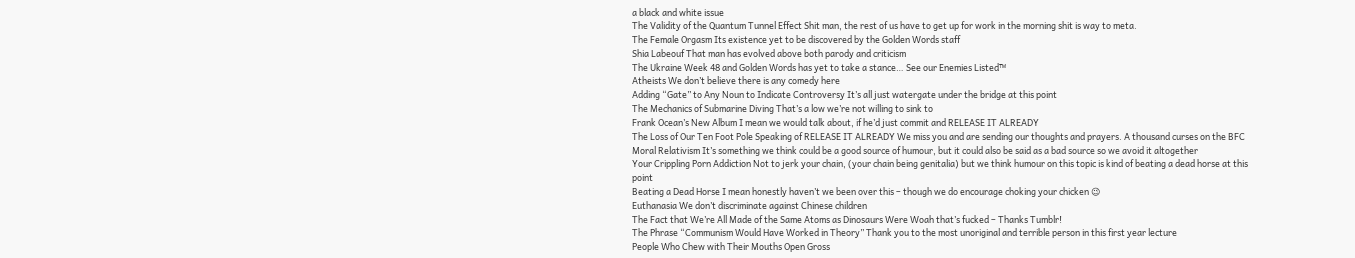a black and white issue
The Validity of the Quantum Tunnel Effect Shit man, the rest of us have to get up for work in the morning shit is way to meta.
The Female Orgasm Its existence yet to be discovered by the Golden Words staff
Shia Labeouf That man has evolved above both parody and criticism
The Ukraine Week 48 and Golden Words has yet to take a stance… See our Enemies Listed™
Atheists We don’t believe there is any comedy here
Adding “Gate” to Any Noun to Indicate Controversy It’s all just watergate under the bridge at this point
The Mechanics of Submarine Diving That’s a low we’re not willing to sink to
Frank Ocean’s New Album I mean we would talk about, if he’d just commit and RELEASE IT ALREADY
The Loss of Our Ten Foot Pole Speaking of RELEASE IT ALREADY We miss you and are sending our thoughts and prayers. A thousand curses on the BFC
Moral Relativism It’s something we think could be a good source of humour, but it could also be said as a bad source so we avoid it altogether
Your Crippling Porn Addiction Not to jerk your chain, (your chain being genitalia) but we think humour on this topic is kind of beating a dead horse at this point
Beating a Dead Horse I mean honestly haven’t we been over this – though we do encourage choking your chicken 😉
Euthanasia We don’t discriminate against Chinese children
The Fact that We’re All Made of the Same Atoms as Dinosaurs Were Woah that’s fucked – Thanks Tumblr!
The Phrase “Communism Would Have Worked in Theory” Thank you to the most unoriginal and terrible person in this first year lecture
People Who Chew with Their Mouths Open Gross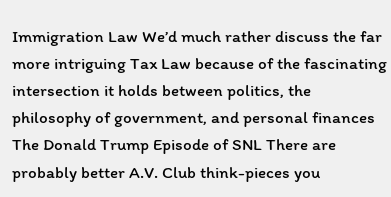Immigration Law We’d much rather discuss the far more intriguing Tax Law because of the fascinating intersection it holds between politics, the philosophy of government, and personal finances
The Donald Trump Episode of SNL There are probably better A.V. Club think-pieces you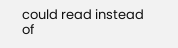could read instead of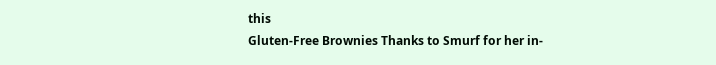this
Gluten-Free Brownies Thanks to Smurf for her in-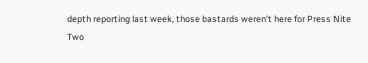depth reporting last week, those bastards weren’t here for Press Nite
Two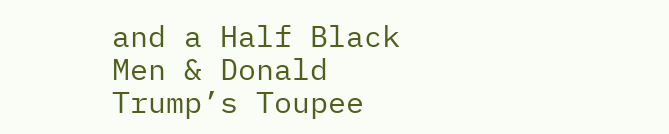and a Half Black Men & Donald Trump’s Toupee